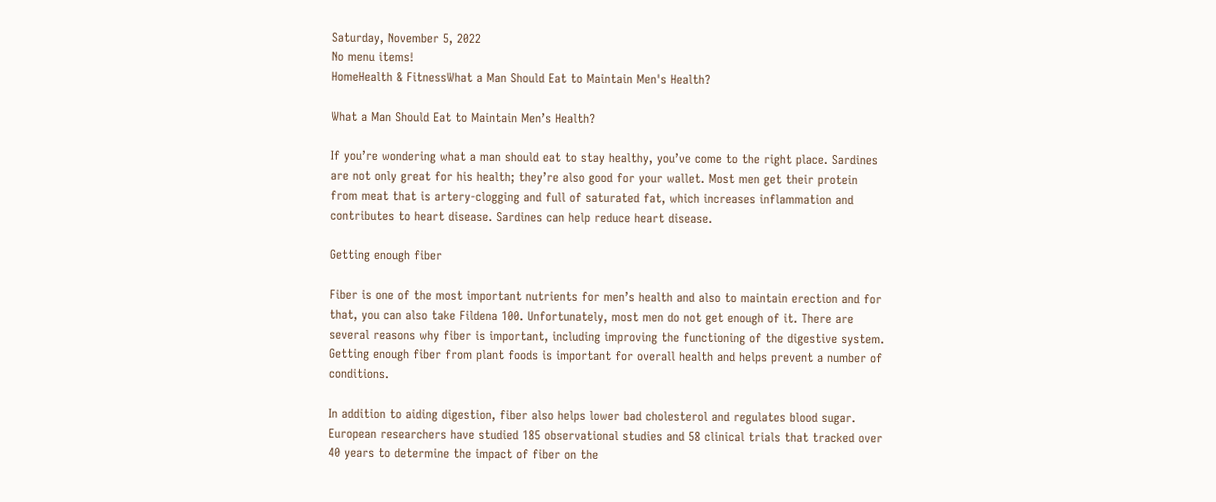Saturday, November 5, 2022
No menu items!
HomeHealth & FitnessWhat a Man Should Eat to Maintain Men's Health?

What a Man Should Eat to Maintain Men’s Health?

If you’re wondering what a man should eat to stay healthy, you’ve come to the right place. Sardines are not only great for his health; they’re also good for your wallet. Most men get their protein from meat that is artery-clogging and full of saturated fat, which increases inflammation and contributes to heart disease. Sardines can help reduce heart disease.

Getting enough fiber

Fiber is one of the most important nutrients for men’s health and also to maintain erection and for that, you can also take Fildena 100. Unfortunately, most men do not get enough of it. There are several reasons why fiber is important, including improving the functioning of the digestive system. Getting enough fiber from plant foods is important for overall health and helps prevent a number of conditions.

In addition to aiding digestion, fiber also helps lower bad cholesterol and regulates blood sugar. European researchers have studied 185 observational studies and 58 clinical trials that tracked over 40 years to determine the impact of fiber on the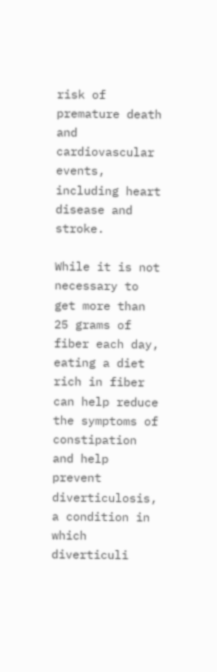risk of premature death and cardiovascular events, including heart disease and stroke.

While it is not necessary to get more than 25 grams of fiber each day, eating a diet rich in fiber can help reduce the symptoms of constipation and help prevent diverticulosis, a condition in which diverticuli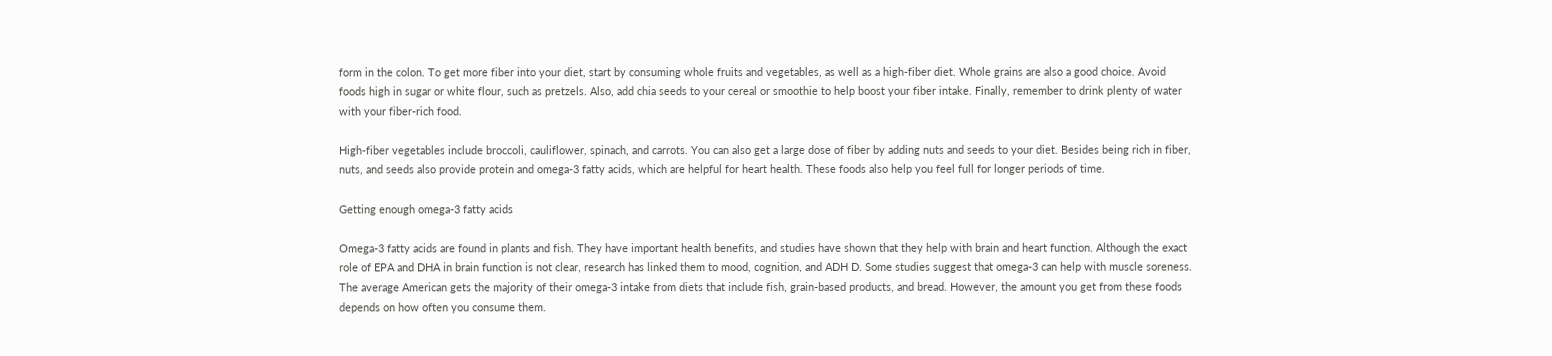form in the colon. To get more fiber into your diet, start by consuming whole fruits and vegetables, as well as a high-fiber diet. Whole grains are also a good choice. Avoid foods high in sugar or white flour, such as pretzels. Also, add chia seeds to your cereal or smoothie to help boost your fiber intake. Finally, remember to drink plenty of water with your fiber-rich food.

High-fiber vegetables include broccoli, cauliflower, spinach, and carrots. You can also get a large dose of fiber by adding nuts and seeds to your diet. Besides being rich in fiber, nuts, and seeds also provide protein and omega-3 fatty acids, which are helpful for heart health. These foods also help you feel full for longer periods of time.

Getting enough omega-3 fatty acids

Omega-3 fatty acids are found in plants and fish. They have important health benefits, and studies have shown that they help with brain and heart function. Although the exact role of EPA and DHA in brain function is not clear, research has linked them to mood, cognition, and ADH D. Some studies suggest that omega-3 can help with muscle soreness. The average American gets the majority of their omega-3 intake from diets that include fish, grain-based products, and bread. However, the amount you get from these foods depends on how often you consume them.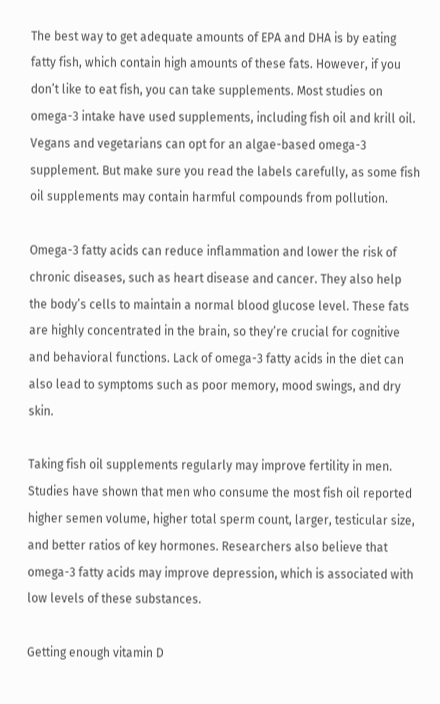The best way to get adequate amounts of EPA and DHA is by eating fatty fish, which contain high amounts of these fats. However, if you don’t like to eat fish, you can take supplements. Most studies on omega-3 intake have used supplements, including fish oil and krill oil. Vegans and vegetarians can opt for an algae-based omega-3 supplement. But make sure you read the labels carefully, as some fish oil supplements may contain harmful compounds from pollution.

Omega-3 fatty acids can reduce inflammation and lower the risk of chronic diseases, such as heart disease and cancer. They also help the body’s cells to maintain a normal blood glucose level. These fats are highly concentrated in the brain, so they’re crucial for cognitive and behavioral functions. Lack of omega-3 fatty acids in the diet can also lead to symptoms such as poor memory, mood swings, and dry skin.

Taking fish oil supplements regularly may improve fertility in men. Studies have shown that men who consume the most fish oil reported higher semen volume, higher total sperm count, larger, testicular size, and better ratios of key hormones. Researchers also believe that omega-3 fatty acids may improve depression, which is associated with low levels of these substances.

Getting enough vitamin D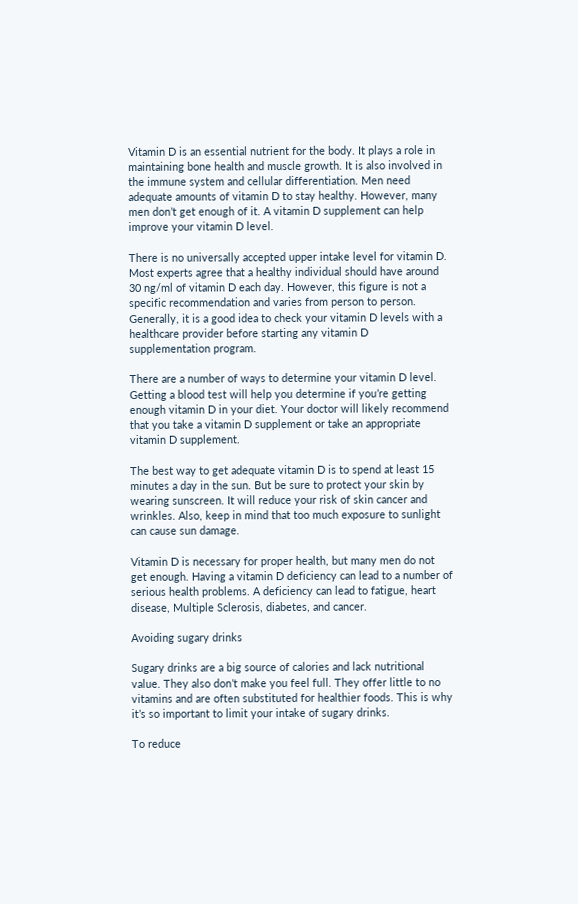Vitamin D is an essential nutrient for the body. It plays a role in maintaining bone health and muscle growth. It is also involved in the immune system and cellular differentiation. Men need adequate amounts of vitamin D to stay healthy. However, many men don’t get enough of it. A vitamin D supplement can help improve your vitamin D level.

There is no universally accepted upper intake level for vitamin D. Most experts agree that a healthy individual should have around 30 ng/ml of vitamin D each day. However, this figure is not a specific recommendation and varies from person to person. Generally, it is a good idea to check your vitamin D levels with a healthcare provider before starting any vitamin D supplementation program.

There are a number of ways to determine your vitamin D level. Getting a blood test will help you determine if you’re getting enough vitamin D in your diet. Your doctor will likely recommend that you take a vitamin D supplement or take an appropriate vitamin D supplement.

The best way to get adequate vitamin D is to spend at least 15 minutes a day in the sun. But be sure to protect your skin by wearing sunscreen. It will reduce your risk of skin cancer and wrinkles. Also, keep in mind that too much exposure to sunlight can cause sun damage.

Vitamin D is necessary for proper health, but many men do not get enough. Having a vitamin D deficiency can lead to a number of serious health problems. A deficiency can lead to fatigue, heart disease, Multiple Sclerosis, diabetes, and cancer.

Avoiding sugary drinks

Sugary drinks are a big source of calories and lack nutritional value. They also don’t make you feel full. They offer little to no vitamins and are often substituted for healthier foods. This is why it’s so important to limit your intake of sugary drinks.

To reduce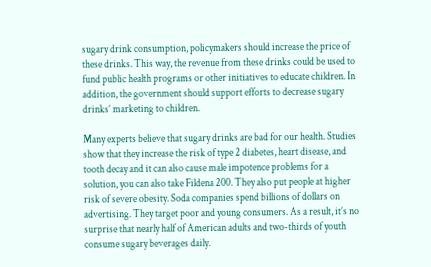sugary drink consumption, policymakers should increase the price of these drinks. This way, the revenue from these drinks could be used to fund public health programs or other initiatives to educate children. In addition, the government should support efforts to decrease sugary drinks’ marketing to children.

Many experts believe that sugary drinks are bad for our health. Studies show that they increase the risk of type 2 diabetes, heart disease, and tooth decay and it can also cause male impotence problems for a solution, you can also take Fildena 200. They also put people at higher risk of severe obesity. Soda companies spend billions of dollars on advertising. They target poor and young consumers. As a result, it’s no surprise that nearly half of American adults and two-thirds of youth consume sugary beverages daily.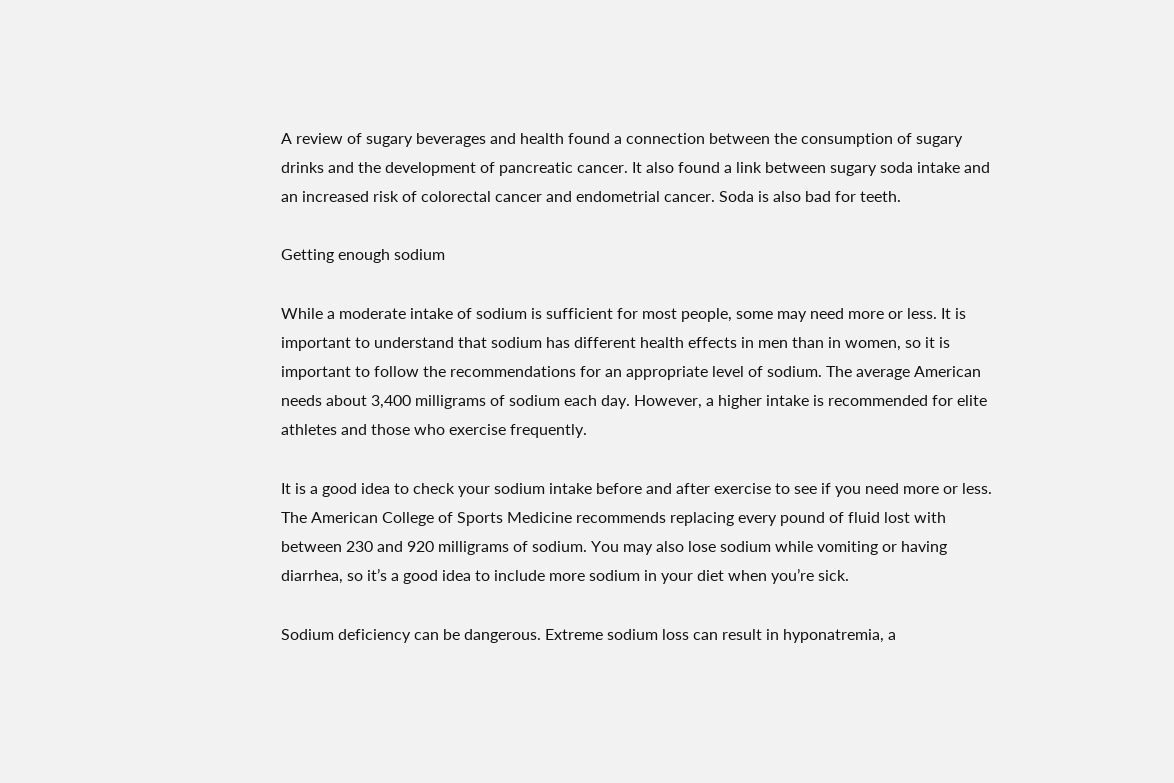A review of sugary beverages and health found a connection between the consumption of sugary drinks and the development of pancreatic cancer. It also found a link between sugary soda intake and an increased risk of colorectal cancer and endometrial cancer. Soda is also bad for teeth.

Getting enough sodium

While a moderate intake of sodium is sufficient for most people, some may need more or less. It is important to understand that sodium has different health effects in men than in women, so it is important to follow the recommendations for an appropriate level of sodium. The average American needs about 3,400 milligrams of sodium each day. However, a higher intake is recommended for elite athletes and those who exercise frequently.

It is a good idea to check your sodium intake before and after exercise to see if you need more or less. The American College of Sports Medicine recommends replacing every pound of fluid lost with between 230 and 920 milligrams of sodium. You may also lose sodium while vomiting or having diarrhea, so it’s a good idea to include more sodium in your diet when you’re sick.

Sodium deficiency can be dangerous. Extreme sodium loss can result in hyponatremia, a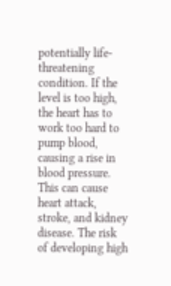potentially life-threatening condition. If the level is too high, the heart has to work too hard to pump blood, causing a rise in blood pressure. This can cause heart attack, stroke, and kidney disease. The risk of developing high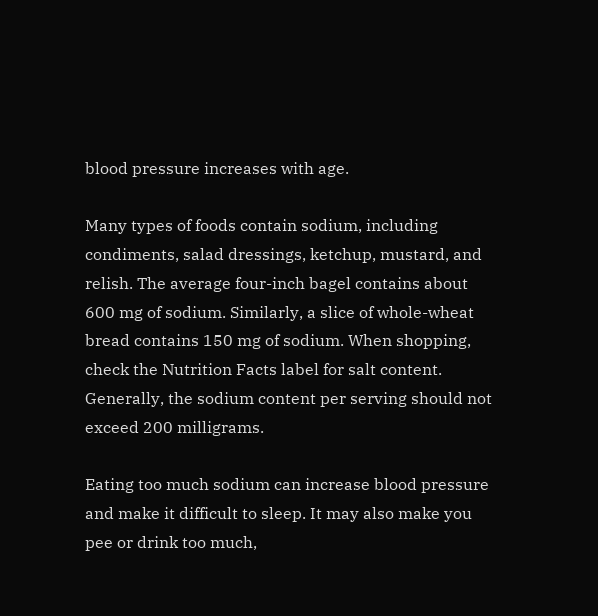blood pressure increases with age.

Many types of foods contain sodium, including condiments, salad dressings, ketchup, mustard, and relish. The average four-inch bagel contains about 600 mg of sodium. Similarly, a slice of whole-wheat bread contains 150 mg of sodium. When shopping, check the Nutrition Facts label for salt content. Generally, the sodium content per serving should not exceed 200 milligrams.

Eating too much sodium can increase blood pressure and make it difficult to sleep. It may also make you pee or drink too much,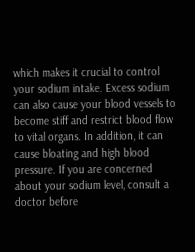which makes it crucial to control your sodium intake. Excess sodium can also cause your blood vessels to become stiff and restrict blood flow to vital organs. In addition, it can cause bloating and high blood pressure. If you are concerned about your sodium level, consult a doctor before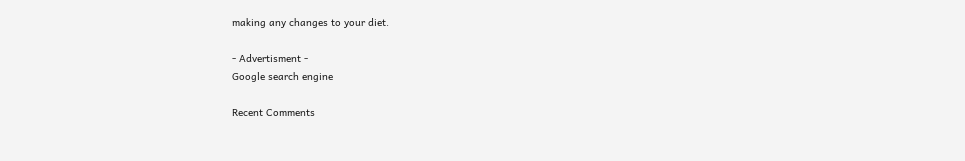making any changes to your diet.

- Advertisment -
Google search engine

Recent Comments